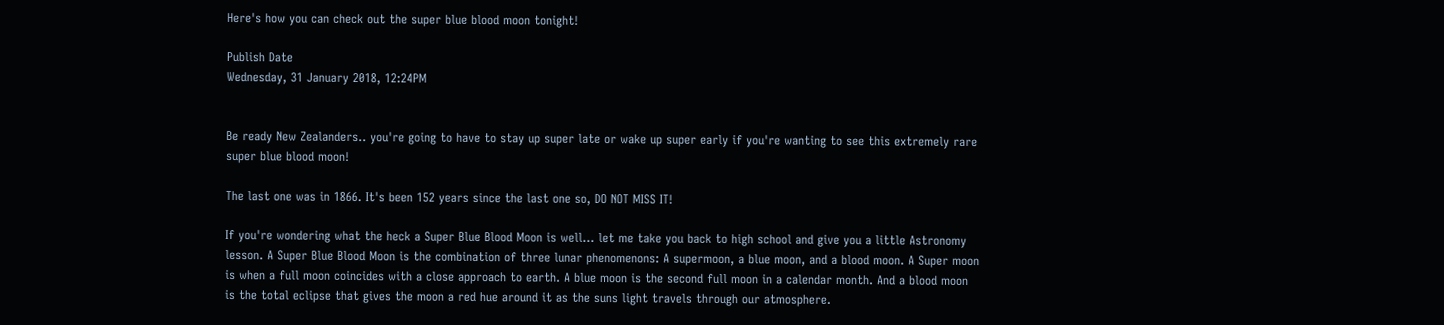Here's how you can check out the super blue blood moon tonight!

Publish Date
Wednesday, 31 January 2018, 12:24PM


Be ready New Zealanders.. you're going to have to stay up super late or wake up super early if you're wanting to see this extremely rare super blue blood moon!

The last one was in 1866. It's been 152 years since the last one so, DO NOT MISS IT!

If you're wondering what the heck a Super Blue Blood Moon is well... let me take you back to high school and give you a little Astronomy lesson. A Super Blue Blood Moon is the combination of three lunar phenomenons: A supermoon, a blue moon, and a blood moon. A Super moon is when a full moon coincides with a close approach to earth. A blue moon is the second full moon in a calendar month. And a blood moon is the total eclipse that gives the moon a red hue around it as the suns light travels through our atmosphere.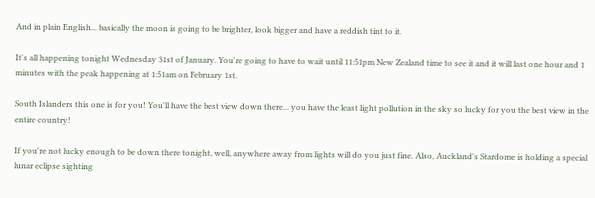And in plain English... basically the moon is going to be brighter, look bigger and have a reddish tint to it.

It's all happening tonight Wednesday 31st of January. You're going to have to wait until 11:51pm New Zealand time to see it and it will last one hour and 1 minutes with the peak happening at 1:51am on February 1st.

South Islanders this one is for you! You'll have the best view down there... you have the least light pollution in the sky so lucky for you the best view in the entire country!

If you're not lucky enough to be down there tonight, well, anywhere away from lights will do you just fine. Also, Auckland's Stardome is holding a special lunar eclipse sighting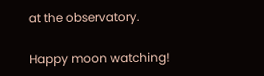at the observatory.

Happy moon watching!